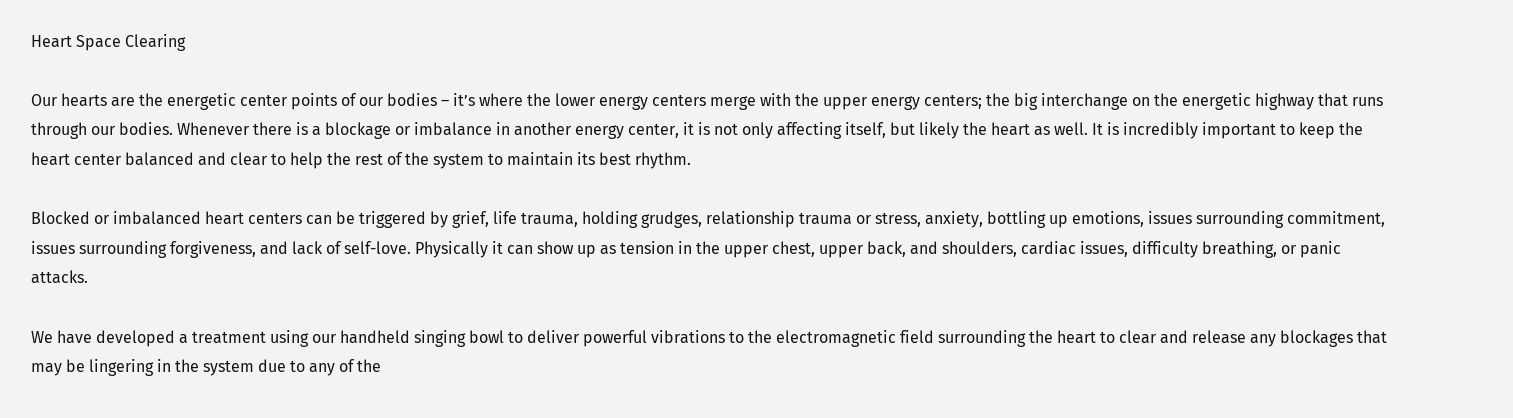Heart Space Clearing

Our hearts are the energetic center points of our bodies – it’s where the lower energy centers merge with the upper energy centers; the big interchange on the energetic highway that runs through our bodies. Whenever there is a blockage or imbalance in another energy center, it is not only affecting itself, but likely the heart as well. It is incredibly important to keep the heart center balanced and clear to help the rest of the system to maintain its best rhythm.

Blocked or imbalanced heart centers can be triggered by grief, life trauma, holding grudges, relationship trauma or stress, anxiety, bottling up emotions, issues surrounding commitment, issues surrounding forgiveness, and lack of self-love. Physically it can show up as tension in the upper chest, upper back, and shoulders, cardiac issues, difficulty breathing, or panic attacks.

We have developed a treatment using our handheld singing bowl to deliver powerful vibrations to the electromagnetic field surrounding the heart to clear and release any blockages that may be lingering in the system due to any of the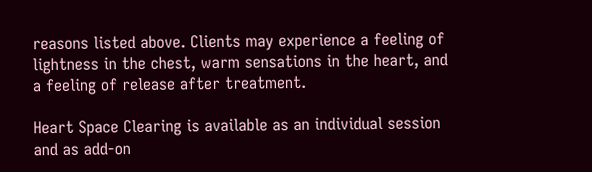reasons listed above. Clients may experience a feeling of lightness in the chest, warm sensations in the heart, and a feeling of release after treatment.

Heart Space Clearing is available as an individual session and as add-on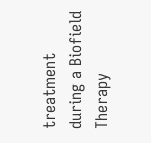treatment during a Biofield Therapy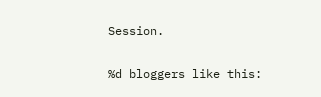Session.

%d bloggers like this: